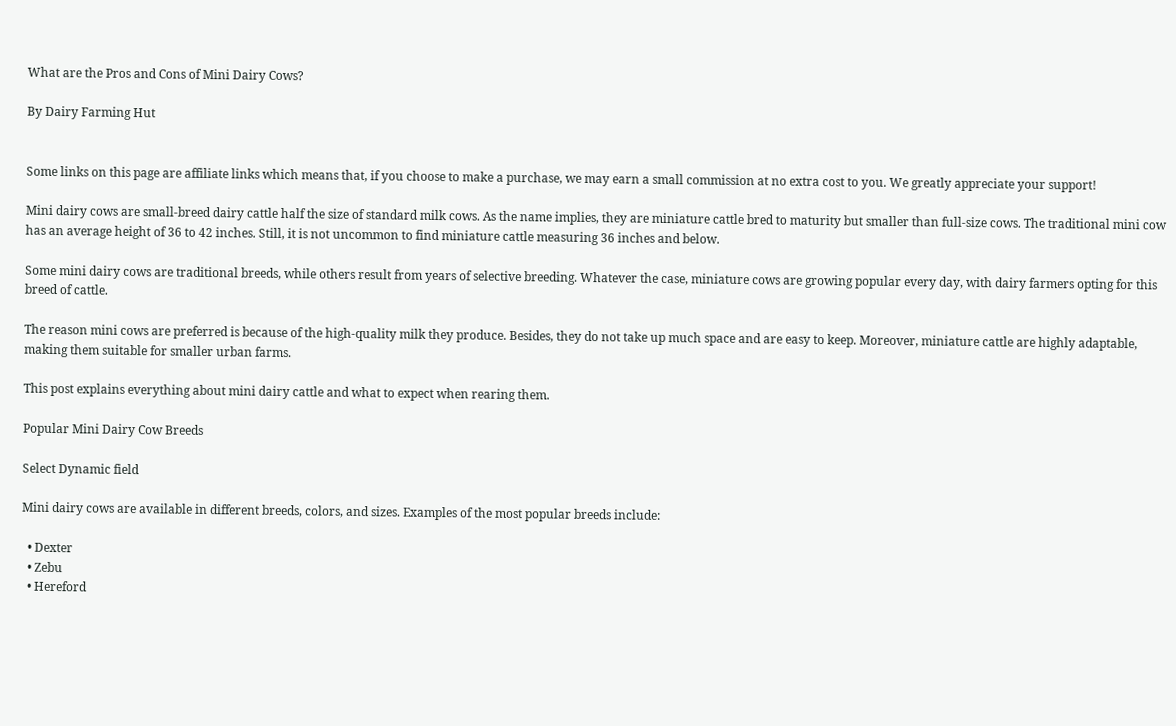What are the Pros and Cons of Mini Dairy Cows?

By Dairy Farming Hut


Some links on this page are affiliate links which means that, if you choose to make a purchase, we may earn a small commission at no extra cost to you. We greatly appreciate your support!

Mini dairy cows are small-breed dairy cattle half the size of standard milk cows. As the name implies, they are miniature cattle bred to maturity but smaller than full-size cows. The traditional mini cow has an average height of 36 to 42 inches. Still, it is not uncommon to find miniature cattle measuring 36 inches and below.

Some mini dairy cows are traditional breeds, while others result from years of selective breeding. Whatever the case, miniature cows are growing popular every day, with dairy farmers opting for this breed of cattle.

The reason mini cows are preferred is because of the high-quality milk they produce. Besides, they do not take up much space and are easy to keep. Moreover, miniature cattle are highly adaptable, making them suitable for smaller urban farms.

This post explains everything about mini dairy cattle and what to expect when rearing them.

Popular Mini Dairy Cow Breeds

Select Dynamic field

Mini dairy cows are available in different breeds, colors, and sizes. Examples of the most popular breeds include:

  • Dexter
  • Zebu
  • Hereford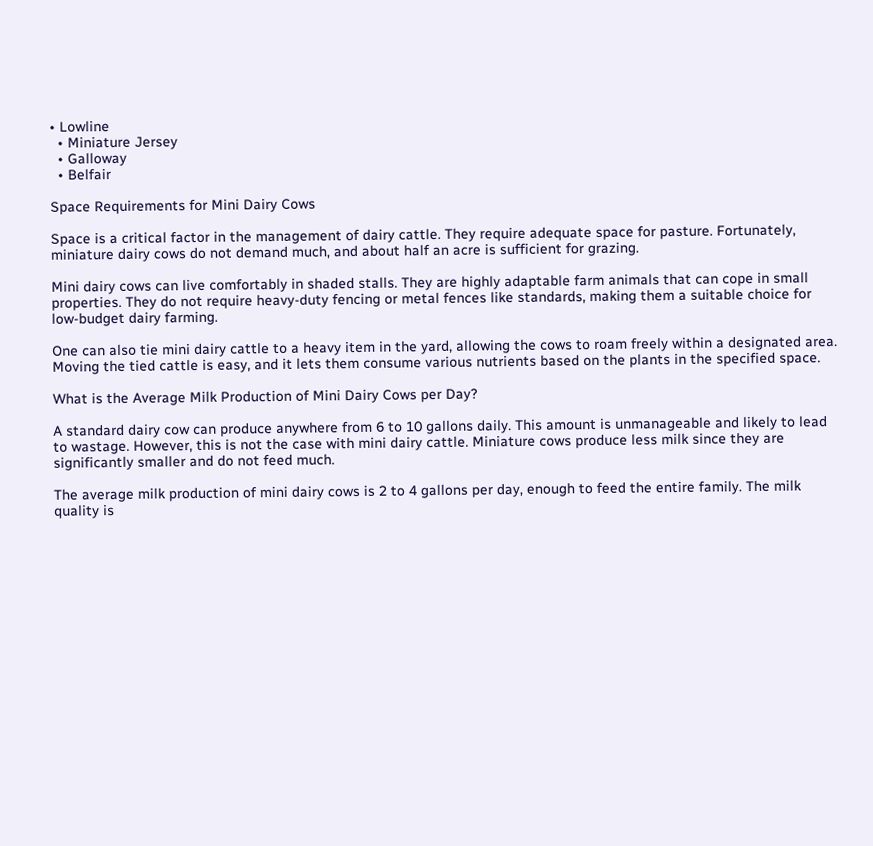• Lowline
  • Miniature Jersey
  • Galloway
  • Belfair

Space Requirements for Mini Dairy Cows

Space is a critical factor in the management of dairy cattle. They require adequate space for pasture. Fortunately, miniature dairy cows do not demand much, and about half an acre is sufficient for grazing.

Mini dairy cows can live comfortably in shaded stalls. They are highly adaptable farm animals that can cope in small properties. They do not require heavy-duty fencing or metal fences like standards, making them a suitable choice for low-budget dairy farming.

One can also tie mini dairy cattle to a heavy item in the yard, allowing the cows to roam freely within a designated area. Moving the tied cattle is easy, and it lets them consume various nutrients based on the plants in the specified space.

What is the Average Milk Production of Mini Dairy Cows per Day?

A standard dairy cow can produce anywhere from 6 to 10 gallons daily. This amount is unmanageable and likely to lead to wastage. However, this is not the case with mini dairy cattle. Miniature cows produce less milk since they are significantly smaller and do not feed much.

The average milk production of mini dairy cows is 2 to 4 gallons per day, enough to feed the entire family. The milk quality is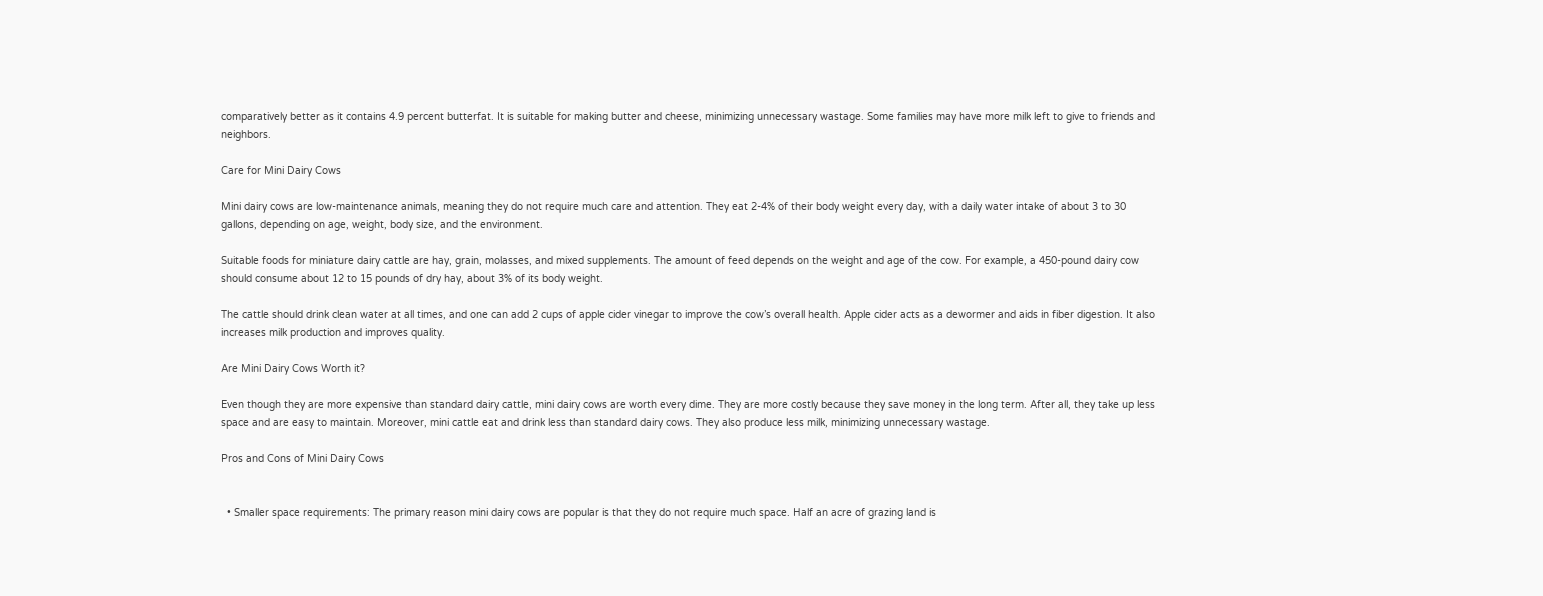comparatively better as it contains 4.9 percent butterfat. It is suitable for making butter and cheese, minimizing unnecessary wastage. Some families may have more milk left to give to friends and neighbors.

Care for Mini Dairy Cows

Mini dairy cows are low-maintenance animals, meaning they do not require much care and attention. They eat 2-4% of their body weight every day, with a daily water intake of about 3 to 30 gallons, depending on age, weight, body size, and the environment.

Suitable foods for miniature dairy cattle are hay, grain, molasses, and mixed supplements. The amount of feed depends on the weight and age of the cow. For example, a 450-pound dairy cow should consume about 12 to 15 pounds of dry hay, about 3% of its body weight.

The cattle should drink clean water at all times, and one can add 2 cups of apple cider vinegar to improve the cow’s overall health. Apple cider acts as a dewormer and aids in fiber digestion. It also increases milk production and improves quality.

Are Mini Dairy Cows Worth it?

Even though they are more expensive than standard dairy cattle, mini dairy cows are worth every dime. They are more costly because they save money in the long term. After all, they take up less space and are easy to maintain. Moreover, mini cattle eat and drink less than standard dairy cows. They also produce less milk, minimizing unnecessary wastage.

Pros and Cons of Mini Dairy Cows


  • Smaller space requirements: The primary reason mini dairy cows are popular is that they do not require much space. Half an acre of grazing land is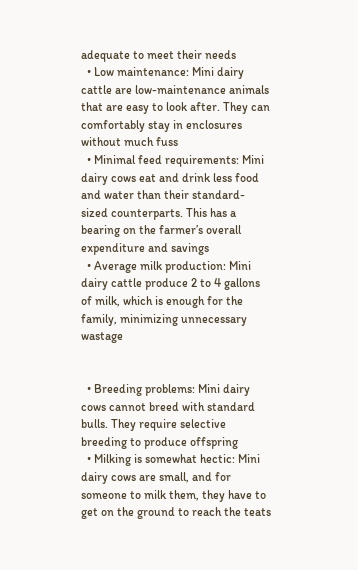adequate to meet their needs
  • Low maintenance: Mini dairy cattle are low-maintenance animals that are easy to look after. They can comfortably stay in enclosures without much fuss
  • Minimal feed requirements: Mini dairy cows eat and drink less food and water than their standard-sized counterparts. This has a bearing on the farmer’s overall expenditure and savings
  • Average milk production: Mini dairy cattle produce 2 to 4 gallons of milk, which is enough for the family, minimizing unnecessary wastage


  • Breeding problems: Mini dairy cows cannot breed with standard bulls. They require selective breeding to produce offspring
  • Milking is somewhat hectic: Mini dairy cows are small, and for someone to milk them, they have to get on the ground to reach the teats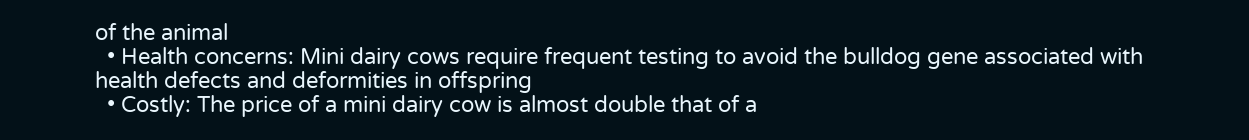of the animal
  • Health concerns: Mini dairy cows require frequent testing to avoid the bulldog gene associated with health defects and deformities in offspring
  • Costly: The price of a mini dairy cow is almost double that of a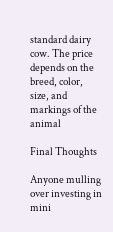standard dairy cow. The price depends on the breed, color, size, and markings of the animal

Final Thoughts

Anyone mulling over investing in mini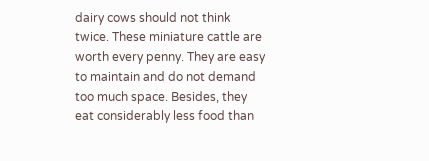dairy cows should not think twice. These miniature cattle are worth every penny. They are easy to maintain and do not demand too much space. Besides, they eat considerably less food than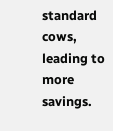standard cows, leading to more savings.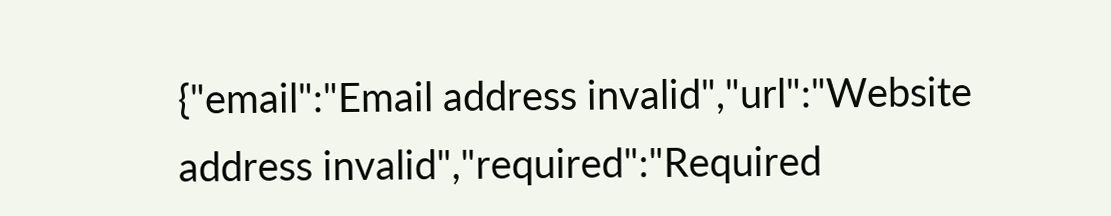{"email":"Email address invalid","url":"Website address invalid","required":"Required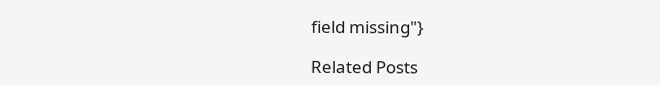field missing"}

Related Posts